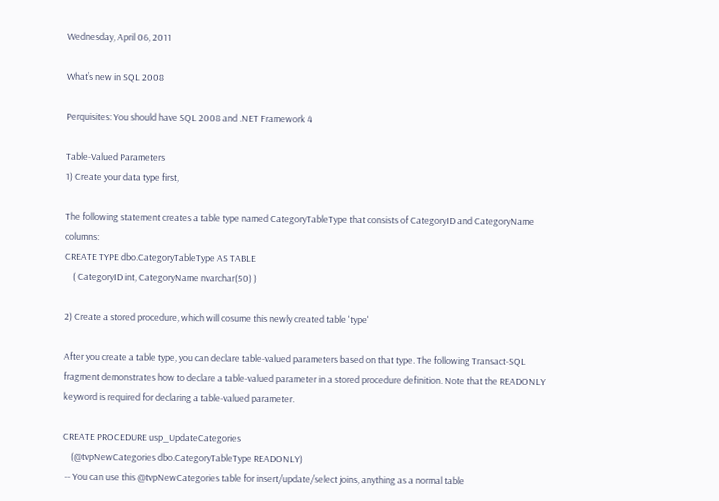Wednesday, April 06, 2011

What’s new in SQL 2008

Perquisites: You should have SQL 2008 and .NET Framework 4

Table-Valued Parameters
1) Create your data type first,

The following statement creates a table type named CategoryTableType that consists of CategoryID and CategoryName columns:
CREATE TYPE dbo.CategoryTableType AS TABLE
    ( CategoryID int, CategoryName nvarchar(50) )

2) Create a stored procedure, which will cosume this newly created table 'type'

After you create a table type, you can declare table-valued parameters based on that type. The following Transact-SQL fragment demonstrates how to declare a table-valued parameter in a stored procedure definition. Note that the READONLY keyword is required for declaring a table-valued parameter.

CREATE PROCEDURE usp_UpdateCategories
    (@tvpNewCategories dbo.CategoryTableType READONLY)
 -- You can use this @tvpNewCategories table for insert/update/select joins, anything as a normal table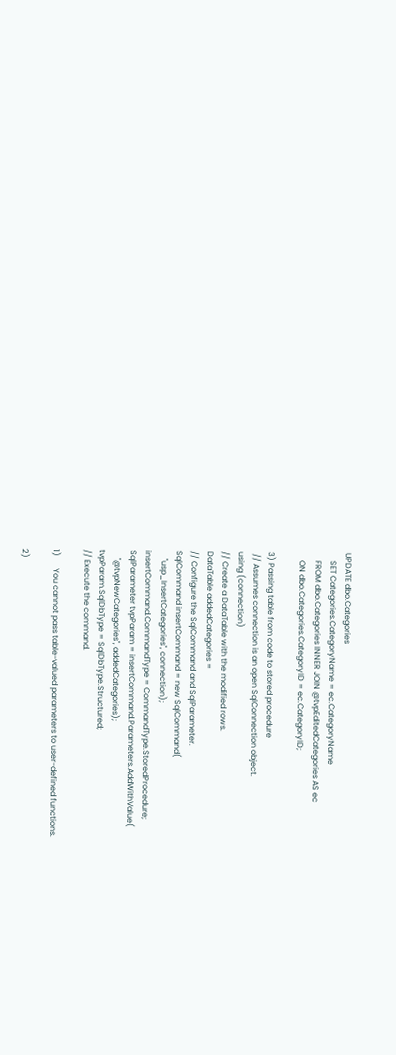UPDATE dbo.Categories
    SET Categories.CategoryName = ec.CategoryName
    FROM dbo.Categories INNER JOIN @tvpEditedCategories AS ec
    ON dbo.Categories.CategoryID = ec.CategoryID;

3) Passing table from code to stored procedure
 // Assumes connection is an open SqlConnection object.
using (connection)
// Create a DataTable with the modified rows.
DataTable addedCategories =
// Configure the SqlCommand and SqlParameter.
SqlCommand insertCommand = new SqlCommand(
    "usp_InsertCategories", connection);
insertCommand.CommandType = CommandType.StoredProcedure;
SqlParameter tvpParam = insertCommand.Parameters.AddWithValue(
    "@tvpNewCategories", addedCategories);
tvpParam.SqlDbType = SqlDbType.Structured;
// Execute the command.

1)      You cannot pass table-valued parameters to user-defined functions.

2)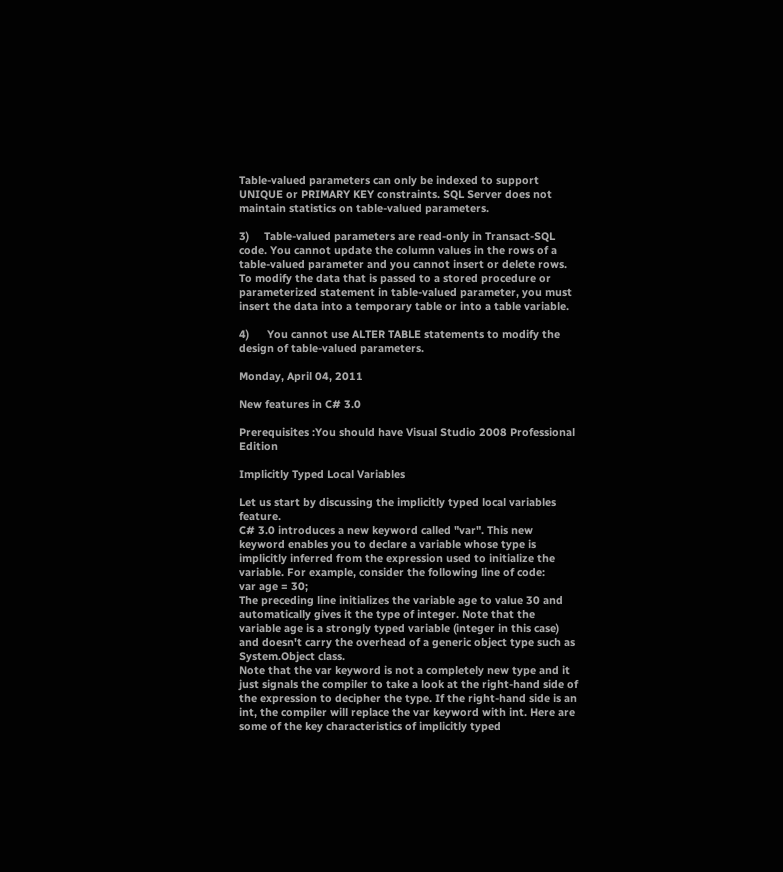Table-valued parameters can only be indexed to support UNIQUE or PRIMARY KEY constraints. SQL Server does not maintain statistics on table-valued parameters.

3)     Table-valued parameters are read-only in Transact-SQL code. You cannot update the column values in the rows of a table-valued parameter and you cannot insert or delete rows. To modify the data that is passed to a stored procedure or parameterized statement in table-valued parameter, you must insert the data into a temporary table or into a table variable.

4)      You cannot use ALTER TABLE statements to modify the design of table-valued parameters.

Monday, April 04, 2011

New features in C# 3.0

Prerequisites :You should have Visual Studio 2008 Professional Edition

Implicitly Typed Local Variables

Let us start by discussing the implicitly typed local variables feature.
C# 3.0 introduces a new keyword called "var". This new keyword enables you to declare a variable whose type is implicitly inferred from the expression used to initialize the variable. For example, consider the following line of code:
var age = 30;
The preceding line initializes the variable age to value 30 and automatically gives it the type of integer. Note that the variable age is a strongly typed variable (integer in this case) and doesn't carry the overhead of a generic object type such as System.Object class.
Note that the var keyword is not a completely new type and it just signals the compiler to take a look at the right-hand side of the expression to decipher the type. If the right-hand side is an int, the compiler will replace the var keyword with int. Here are some of the key characteristics of implicitly typed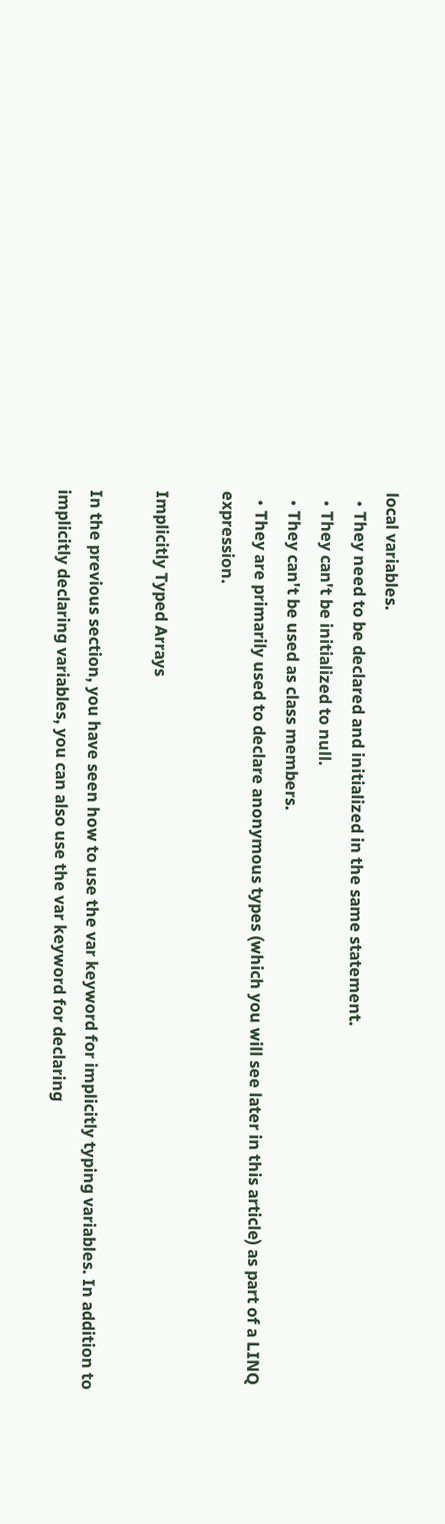local variables.
  • They need to be declared and initialized in the same statement.
  • They can't be initialized to null.
  • They can't be used as class members.
  • They are primarily used to declare anonymous types (which you will see later in this article) as part of a LINQ expression.

Implicitly Typed Arrays

In the previous section, you have seen how to use the var keyword for implicitly typing variables. In addition to implicitly declaring variables, you can also use the var keyword for declaring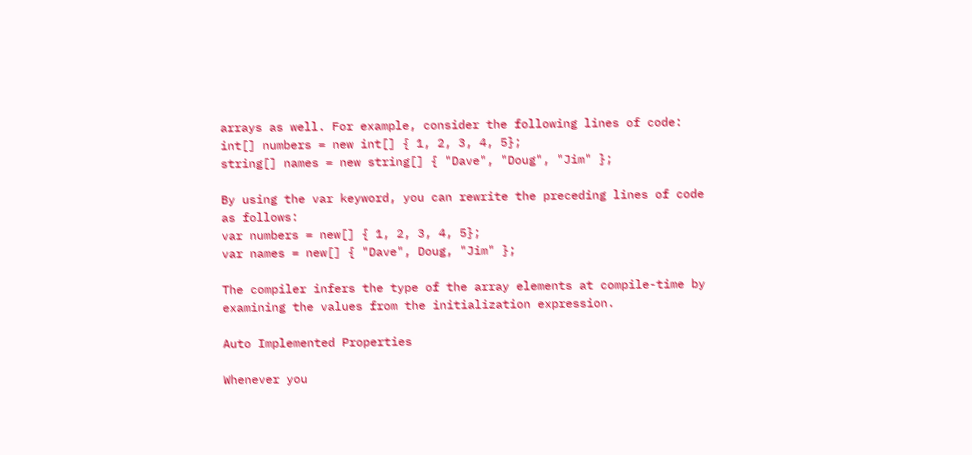arrays as well. For example, consider the following lines of code:
int[] numbers = new int[] { 1, 2, 3, 4, 5};
string[] names = new string[] { "Dave", "Doug", "Jim" };

By using the var keyword, you can rewrite the preceding lines of code as follows:
var numbers = new[] { 1, 2, 3, 4, 5};
var names = new[] { "Dave", Doug, "Jim" };

The compiler infers the type of the array elements at compile-time by examining the values from the initialization expression.

Auto Implemented Properties

Whenever you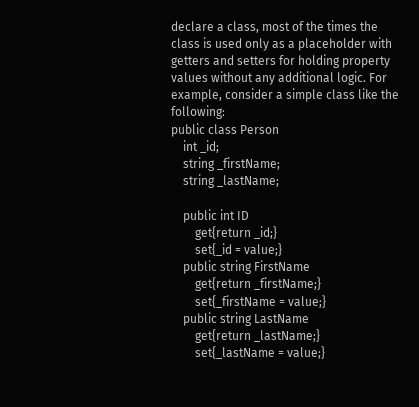declare a class, most of the times the class is used only as a placeholder with getters and setters for holding property values without any additional logic. For example, consider a simple class like the following:
public class Person
    int _id;
    string _firstName;
    string _lastName;

    public int ID
        get{return _id;}
        set{_id = value;}
    public string FirstName
        get{return _firstName;}
        set{_firstName = value;}
    public string LastName
        get{return _lastName;}
        set{_lastName = value;}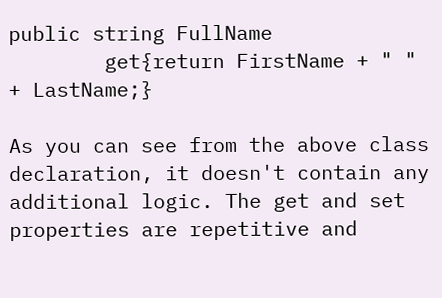public string FullName
        get{return FirstName + " " + LastName;}

As you can see from the above class declaration, it doesn't contain any additional logic. The get and set properties are repetitive and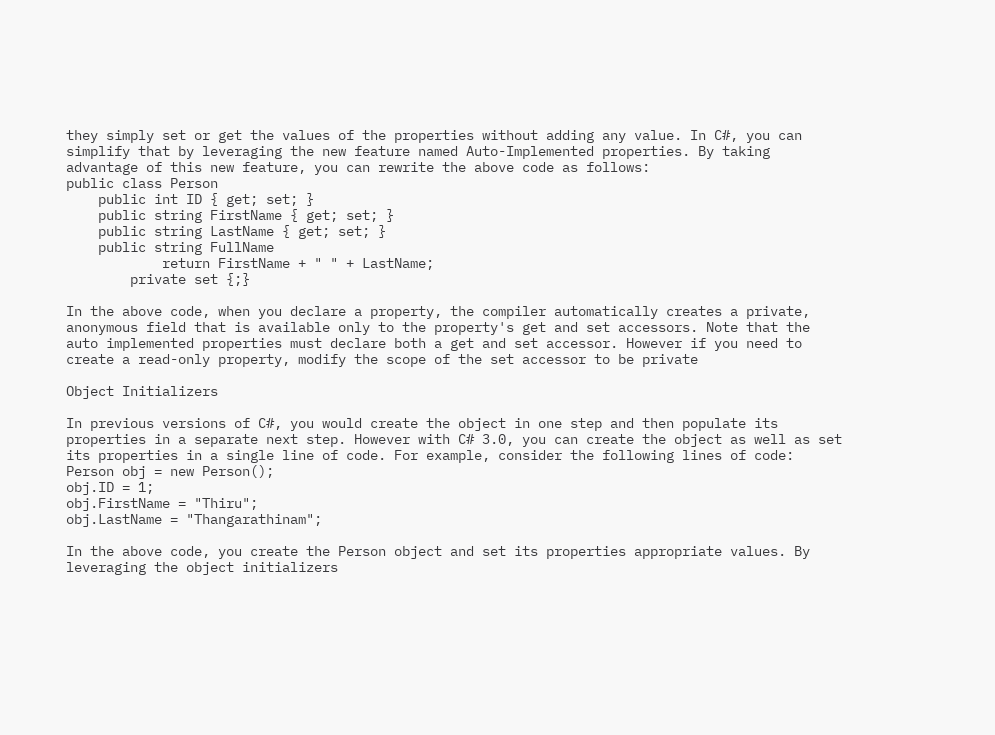they simply set or get the values of the properties without adding any value. In C#, you can simplify that by leveraging the new feature named Auto-Implemented properties. By taking advantage of this new feature, you can rewrite the above code as follows:
public class Person
    public int ID { get; set; }
    public string FirstName { get; set; }
    public string LastName { get; set; }
    public string FullName
            return FirstName + " " + LastName;
        private set {;}

In the above code, when you declare a property, the compiler automatically creates a private, anonymous field that is available only to the property's get and set accessors. Note that the auto implemented properties must declare both a get and set accessor. However if you need to create a read-only property, modify the scope of the set accessor to be private

Object Initializers

In previous versions of C#, you would create the object in one step and then populate its properties in a separate next step. However with C# 3.0, you can create the object as well as set its properties in a single line of code. For example, consider the following lines of code:
Person obj = new Person();
obj.ID = 1;
obj.FirstName = "Thiru";
obj.LastName = "Thangarathinam";

In the above code, you create the Person object and set its properties appropriate values. By leveraging the object initializers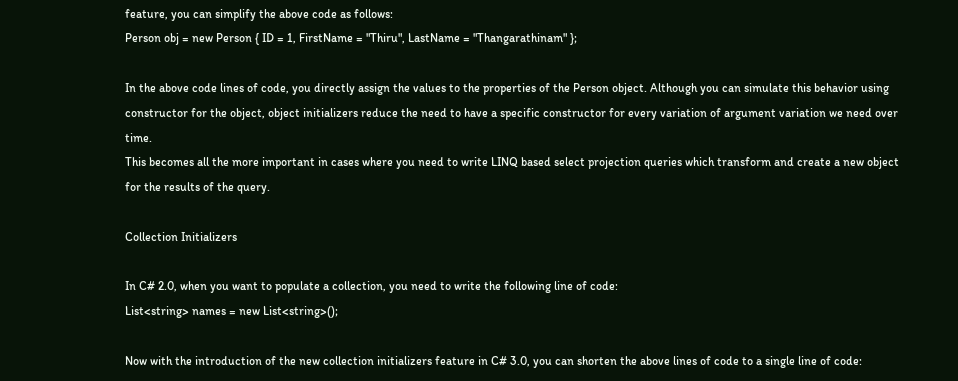feature, you can simplify the above code as follows:
Person obj = new Person { ID = 1, FirstName = "Thiru", LastName = "Thangarathinam" };

In the above code lines of code, you directly assign the values to the properties of the Person object. Although you can simulate this behavior using constructor for the object, object initializers reduce the need to have a specific constructor for every variation of argument variation we need over time.
This becomes all the more important in cases where you need to write LINQ based select projection queries which transform and create a new object for the results of the query.

Collection Initializers

In C# 2.0, when you want to populate a collection, you need to write the following line of code:
List<string> names = new List<string>();

Now with the introduction of the new collection initializers feature in C# 3.0, you can shorten the above lines of code to a single line of code: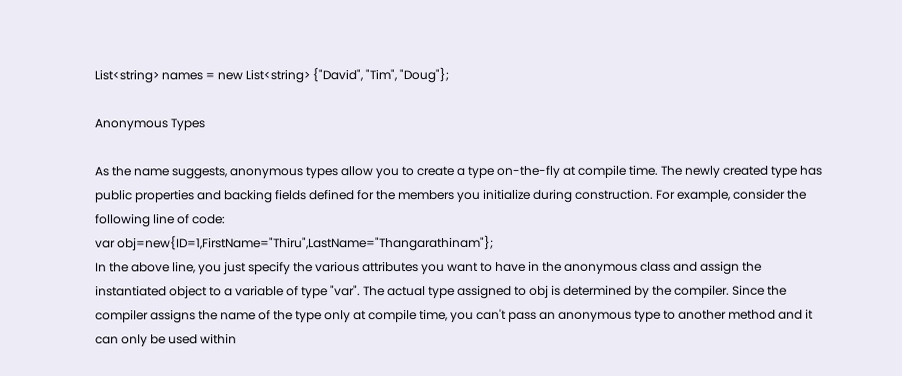List<string> names = new List<string> {"David", "Tim", "Doug"};

Anonymous Types

As the name suggests, anonymous types allow you to create a type on-the-fly at compile time. The newly created type has public properties and backing fields defined for the members you initialize during construction. For example, consider the following line of code:
var obj=new{ID=1,FirstName="Thiru",LastName="Thangarathinam"};
In the above line, you just specify the various attributes you want to have in the anonymous class and assign the instantiated object to a variable of type "var". The actual type assigned to obj is determined by the compiler. Since the compiler assigns the name of the type only at compile time, you can't pass an anonymous type to another method and it can only be used within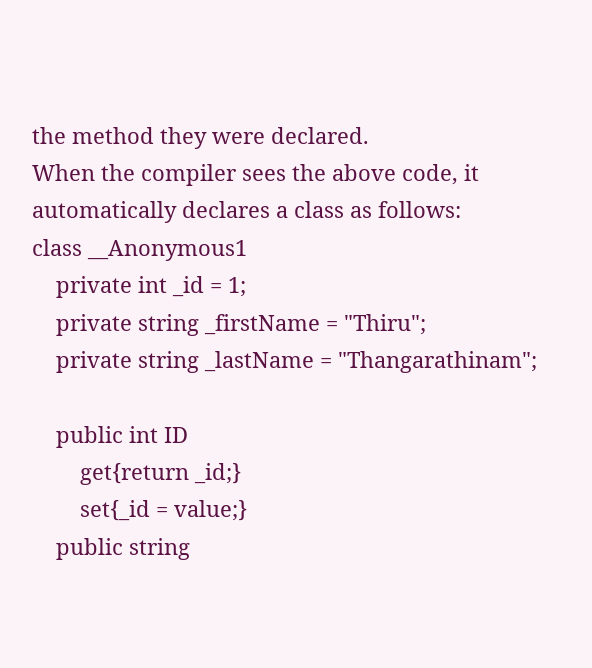the method they were declared.
When the compiler sees the above code, it automatically declares a class as follows:
class __Anonymous1
    private int _id = 1;
    private string _firstName = "Thiru";
    private string _lastName = "Thangarathinam";

    public int ID
        get{return _id;}
        set{_id = value;}
    public string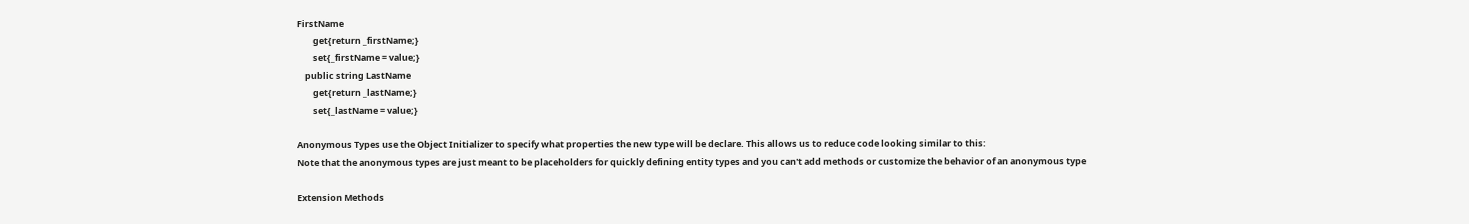FirstName
        get{return _firstName;}
        set{_firstName = value;}
    public string LastName
        get{return _lastName;}
        set{_lastName = value;}

Anonymous Types use the Object Initializer to specify what properties the new type will be declare. This allows us to reduce code looking similar to this:
Note that the anonymous types are just meant to be placeholders for quickly defining entity types and you can't add methods or customize the behavior of an anonymous type

Extension Methods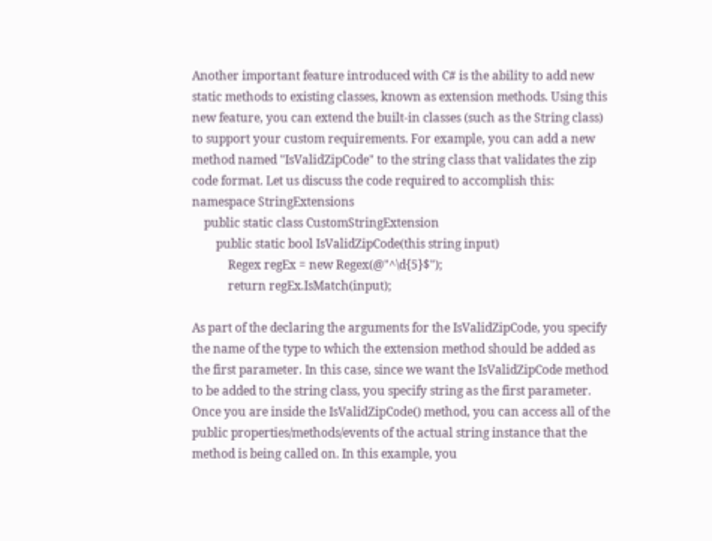Another important feature introduced with C# is the ability to add new static methods to existing classes, known as extension methods. Using this new feature, you can extend the built-in classes (such as the String class) to support your custom requirements. For example, you can add a new method named "IsValidZipCode" to the string class that validates the zip code format. Let us discuss the code required to accomplish this:
namespace StringExtensions
    public static class CustomStringExtension
        public static bool IsValidZipCode(this string input)
            Regex regEx = new Regex(@"^\d{5}$");
            return regEx.IsMatch(input);

As part of the declaring the arguments for the IsValidZipCode, you specify the name of the type to which the extension method should be added as the first parameter. In this case, since we want the IsValidZipCode method to be added to the string class, you specify string as the first parameter. Once you are inside the IsValidZipCode() method, you can access all of the public properties/methods/events of the actual string instance that the method is being called on. In this example, you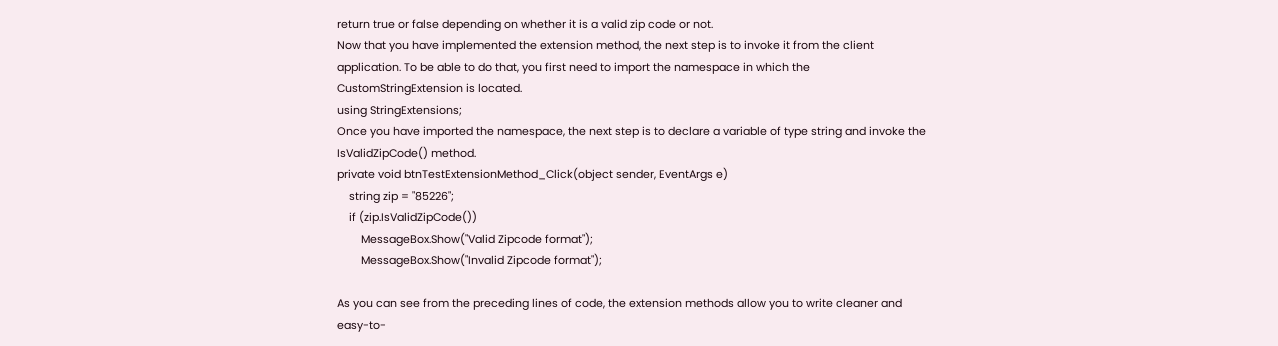return true or false depending on whether it is a valid zip code or not.
Now that you have implemented the extension method, the next step is to invoke it from the client application. To be able to do that, you first need to import the namespace in which the CustomStringExtension is located.
using StringExtensions;
Once you have imported the namespace, the next step is to declare a variable of type string and invoke the IsValidZipCode() method.
private void btnTestExtensionMethod_Click(object sender, EventArgs e)
    string zip = "85226";
    if (zip.IsValidZipCode())
        MessageBox.Show("Valid Zipcode format");
        MessageBox.Show("Invalid Zipcode format");

As you can see from the preceding lines of code, the extension methods allow you to write cleaner and easy-to-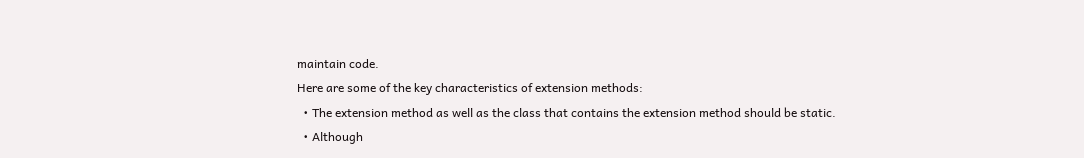maintain code.
Here are some of the key characteristics of extension methods:
  • The extension method as well as the class that contains the extension method should be static.
  • Although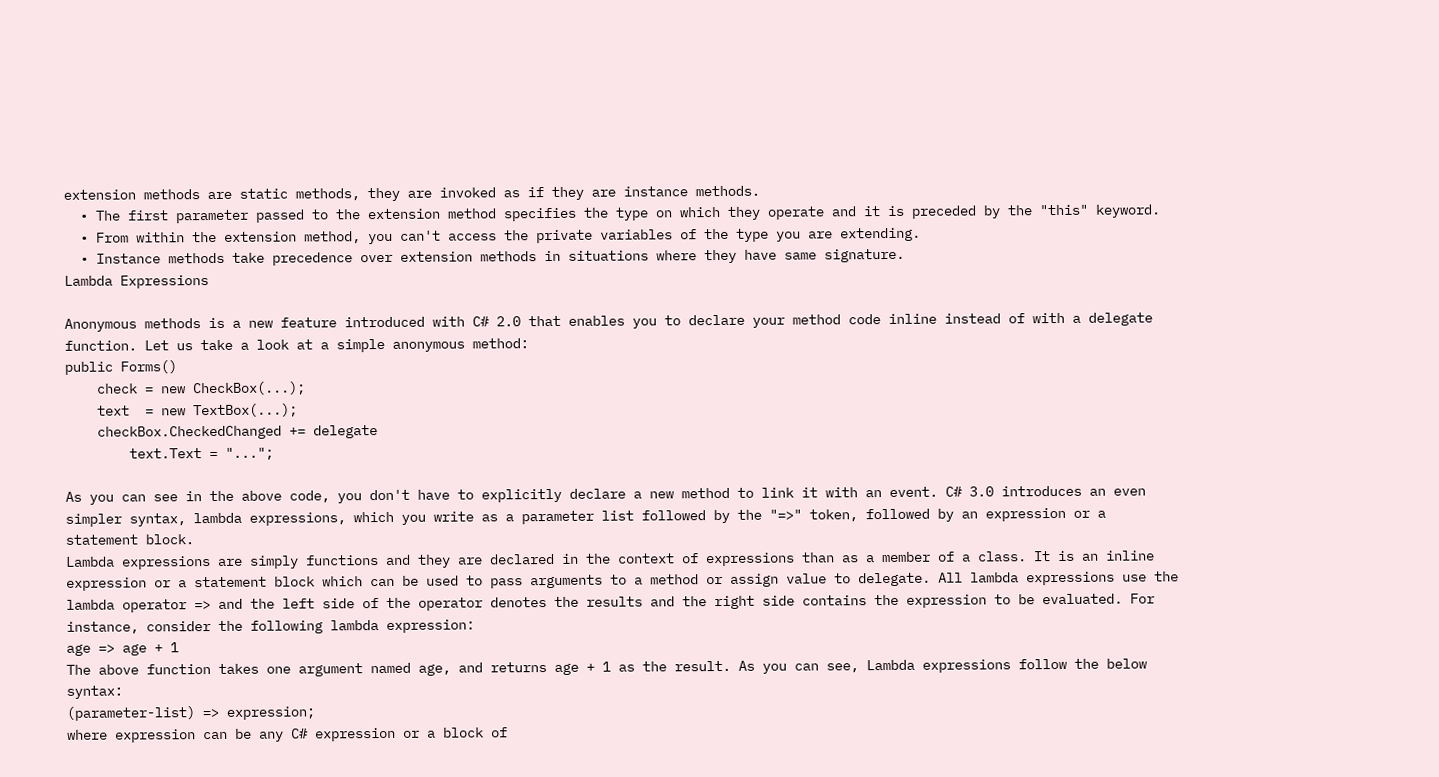extension methods are static methods, they are invoked as if they are instance methods.
  • The first parameter passed to the extension method specifies the type on which they operate and it is preceded by the "this" keyword.
  • From within the extension method, you can't access the private variables of the type you are extending.
  • Instance methods take precedence over extension methods in situations where they have same signature.
Lambda Expressions

Anonymous methods is a new feature introduced with C# 2.0 that enables you to declare your method code inline instead of with a delegate function. Let us take a look at a simple anonymous method:
public Forms()
    check = new CheckBox(...);
    text  = new TextBox(...);
    checkBox.CheckedChanged += delegate
        text.Text = "...";

As you can see in the above code, you don't have to explicitly declare a new method to link it with an event. C# 3.0 introduces an even simpler syntax, lambda expressions, which you write as a parameter list followed by the "=>" token, followed by an expression or a statement block.
Lambda expressions are simply functions and they are declared in the context of expressions than as a member of a class. It is an inline expression or a statement block which can be used to pass arguments to a method or assign value to delegate. All lambda expressions use the lambda operator => and the left side of the operator denotes the results and the right side contains the expression to be evaluated. For instance, consider the following lambda expression:
age => age + 1
The above function takes one argument named age, and returns age + 1 as the result. As you can see, Lambda expressions follow the below syntax:
(parameter-list) => expression;
where expression can be any C# expression or a block of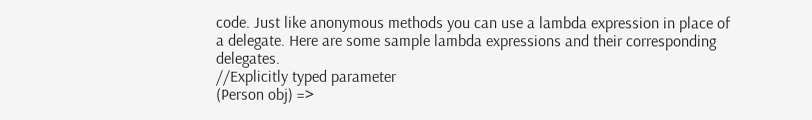code. Just like anonymous methods you can use a lambda expression in place of a delegate. Here are some sample lambda expressions and their corresponding delegates.
//Explicitly typed parameter
(Person obj) =>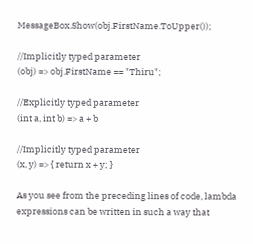MessageBox.Show(obj.FirstName.ToUpper());

//Implicitly typed parameter
(obj) => obj.FirstName == "Thiru";

//Explicitly typed parameter
(int a, int b) => a + b

//Implicitly typed parameter
(x, y) => { return x + y; }

As you see from the preceding lines of code, lambda expressions can be written in such a way that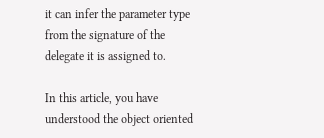it can infer the parameter type from the signature of the delegate it is assigned to.

In this article, you have understood the object oriented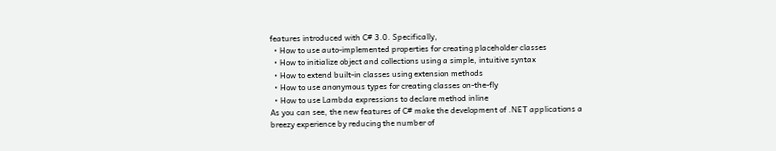features introduced with C# 3.0. Specifically,
  • How to use auto-implemented properties for creating placeholder classes
  • How to initialize object and collections using a simple, intuitive syntax
  • How to extend built-in classes using extension methods
  • How to use anonymous types for creating classes on-the-fly
  • How to use Lambda expressions to declare method inline
As you can see, the new features of C# make the development of .NET applications a breezy experience by reducing the number of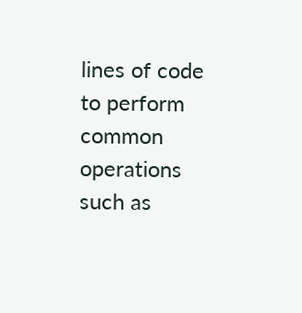lines of code to perform common operations such as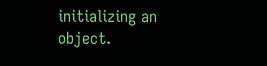initializing an object.